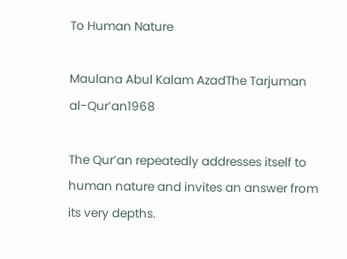To Human Nature

Maulana Abul Kalam AzadThe Tarjuman al-Qur’an1968

The Qur’an repeatedly addresses itself to human nature and invites an answer from its very depths.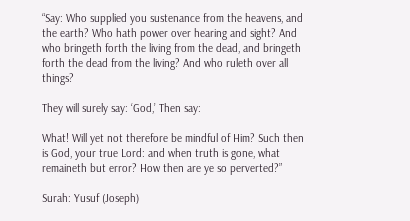“Say: Who supplied you sustenance from the heavens, and the earth? Who hath power over hearing and sight? And who bringeth forth the living from the dead, and bringeth forth the dead from the living? And who ruleth over all things?

They will surely say: ‘God,’ Then say:

What! Will yet not therefore be mindful of Him? Such then is God, your true Lord: and when truth is gone, what remaineth but error? How then are ye so perverted?”

Surah: Yusuf (Joseph)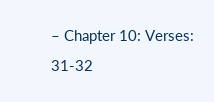– Chapter 10: Verses: 31-32